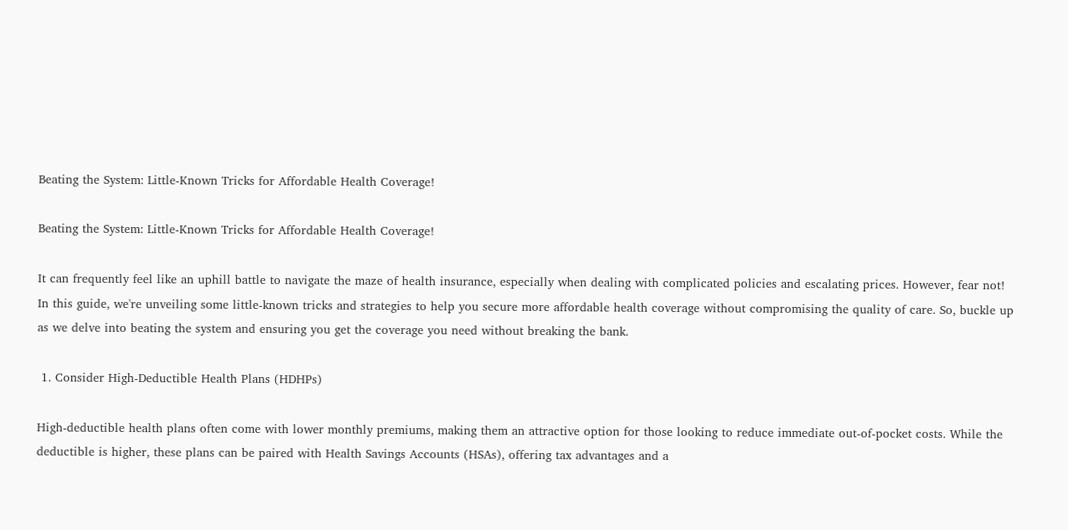Beating the System: Little-Known Tricks for Affordable Health Coverage!

Beating the System: Little-Known Tricks for Affordable Health Coverage!

It can frequently feel like an uphill battle to navigate the maze of health insurance, especially when dealing with complicated policies and escalating prices. However, fear not! In this guide, we're unveiling some little-known tricks and strategies to help you secure more affordable health coverage without compromising the quality of care. So, buckle up as we delve into beating the system and ensuring you get the coverage you need without breaking the bank.

 1. Consider High-Deductible Health Plans (HDHPs)

High-deductible health plans often come with lower monthly premiums, making them an attractive option for those looking to reduce immediate out-of-pocket costs. While the deductible is higher, these plans can be paired with Health Savings Accounts (HSAs), offering tax advantages and a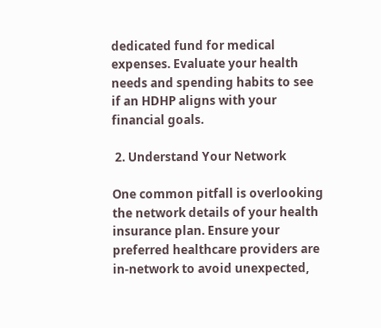dedicated fund for medical expenses. Evaluate your health needs and spending habits to see if an HDHP aligns with your financial goals.

 2. Understand Your Network

One common pitfall is overlooking the network details of your health insurance plan. Ensure your preferred healthcare providers are in-network to avoid unexpected,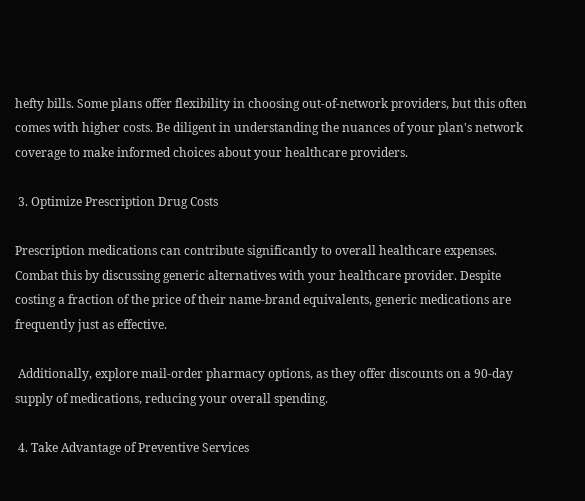hefty bills. Some plans offer flexibility in choosing out-of-network providers, but this often comes with higher costs. Be diligent in understanding the nuances of your plan's network coverage to make informed choices about your healthcare providers.

 3. Optimize Prescription Drug Costs

Prescription medications can contribute significantly to overall healthcare expenses. Combat this by discussing generic alternatives with your healthcare provider. Despite costing a fraction of the price of their name-brand equivalents, generic medications are frequently just as effective.

 Additionally, explore mail-order pharmacy options, as they offer discounts on a 90-day supply of medications, reducing your overall spending.

 4. Take Advantage of Preventive Services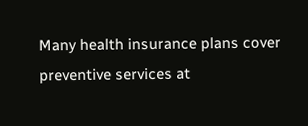Many health insurance plans cover preventive services at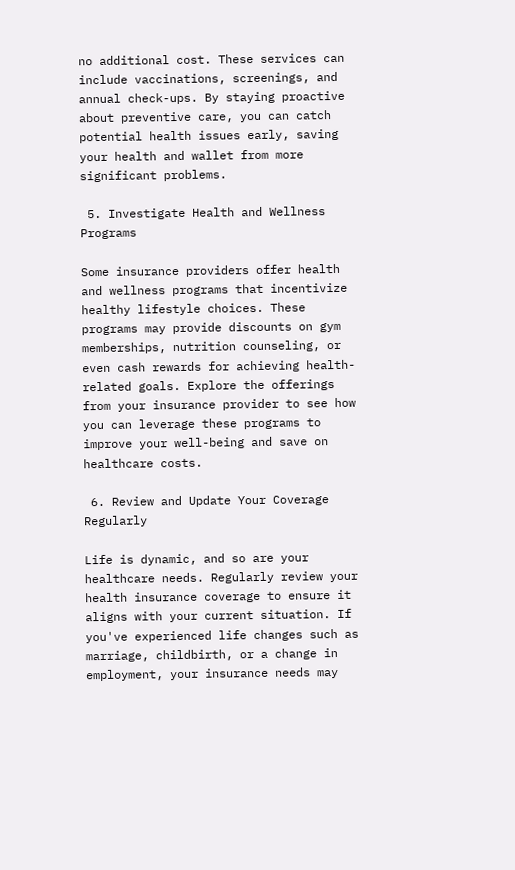no additional cost. These services can include vaccinations, screenings, and annual check-ups. By staying proactive about preventive care, you can catch potential health issues early, saving your health and wallet from more significant problems.

 5. Investigate Health and Wellness Programs

Some insurance providers offer health and wellness programs that incentivize healthy lifestyle choices. These programs may provide discounts on gym memberships, nutrition counseling, or even cash rewards for achieving health-related goals. Explore the offerings from your insurance provider to see how you can leverage these programs to improve your well-being and save on healthcare costs.

 6. Review and Update Your Coverage Regularly

Life is dynamic, and so are your healthcare needs. Regularly review your health insurance coverage to ensure it aligns with your current situation. If you've experienced life changes such as marriage, childbirth, or a change in employment, your insurance needs may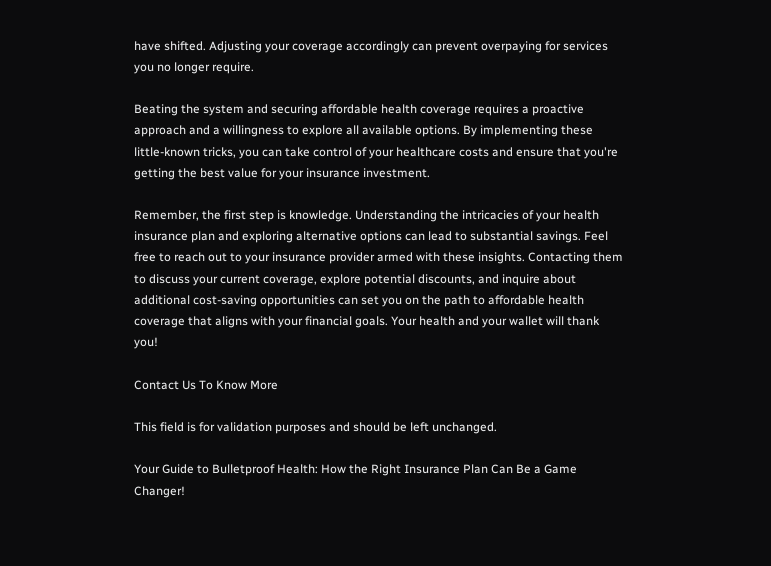have shifted. Adjusting your coverage accordingly can prevent overpaying for services you no longer require.

Beating the system and securing affordable health coverage requires a proactive approach and a willingness to explore all available options. By implementing these little-known tricks, you can take control of your healthcare costs and ensure that you're getting the best value for your insurance investment.

Remember, the first step is knowledge. Understanding the intricacies of your health insurance plan and exploring alternative options can lead to substantial savings. Feel free to reach out to your insurance provider armed with these insights. Contacting them to discuss your current coverage, explore potential discounts, and inquire about additional cost-saving opportunities can set you on the path to affordable health coverage that aligns with your financial goals. Your health and your wallet will thank you!

Contact Us To Know More

This field is for validation purposes and should be left unchanged.

Your Guide to Bulletproof Health: How the Right Insurance Plan Can Be a Game Changer!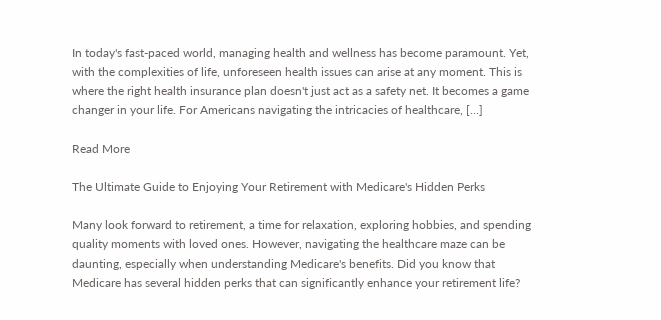In today's fast-paced world, managing health and wellness has become paramount. Yet, with the complexities of life, unforeseen health issues can arise at any moment. This is where the right health insurance plan doesn't just act as a safety net. It becomes a game changer in your life. For Americans navigating the intricacies of healthcare, […]

Read More

The Ultimate Guide to Enjoying Your Retirement with Medicare's Hidden Perks

Many look forward to retirement, a time for relaxation, exploring hobbies, and spending quality moments with loved ones. However, navigating the healthcare maze can be daunting, especially when understanding Medicare's benefits. Did you know that Medicare has several hidden perks that can significantly enhance your retirement life?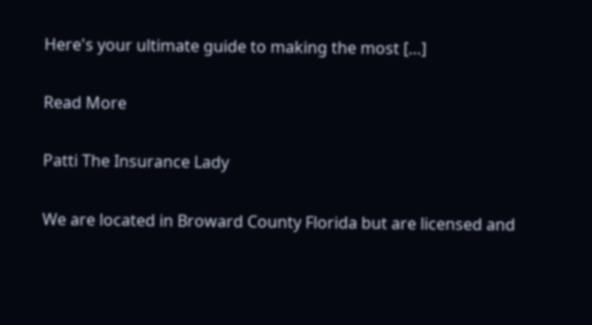Here's your ultimate guide to making the most […]

Read More

Patti The Insurance Lady

We are located in Broward County Florida but are licensed and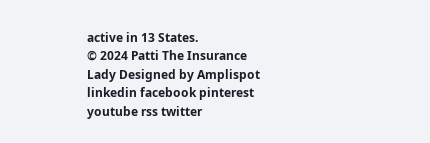active in 13 States.
© 2024 Patti The Insurance Lady Designed by Amplispot
linkedin facebook pinterest youtube rss twitter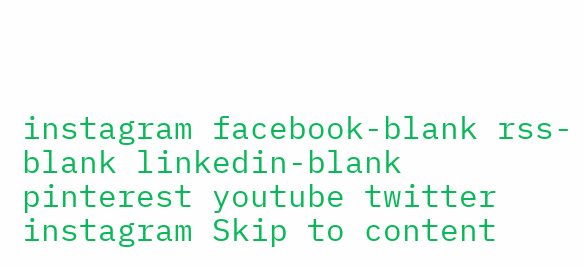instagram facebook-blank rss-blank linkedin-blank pinterest youtube twitter instagram Skip to content